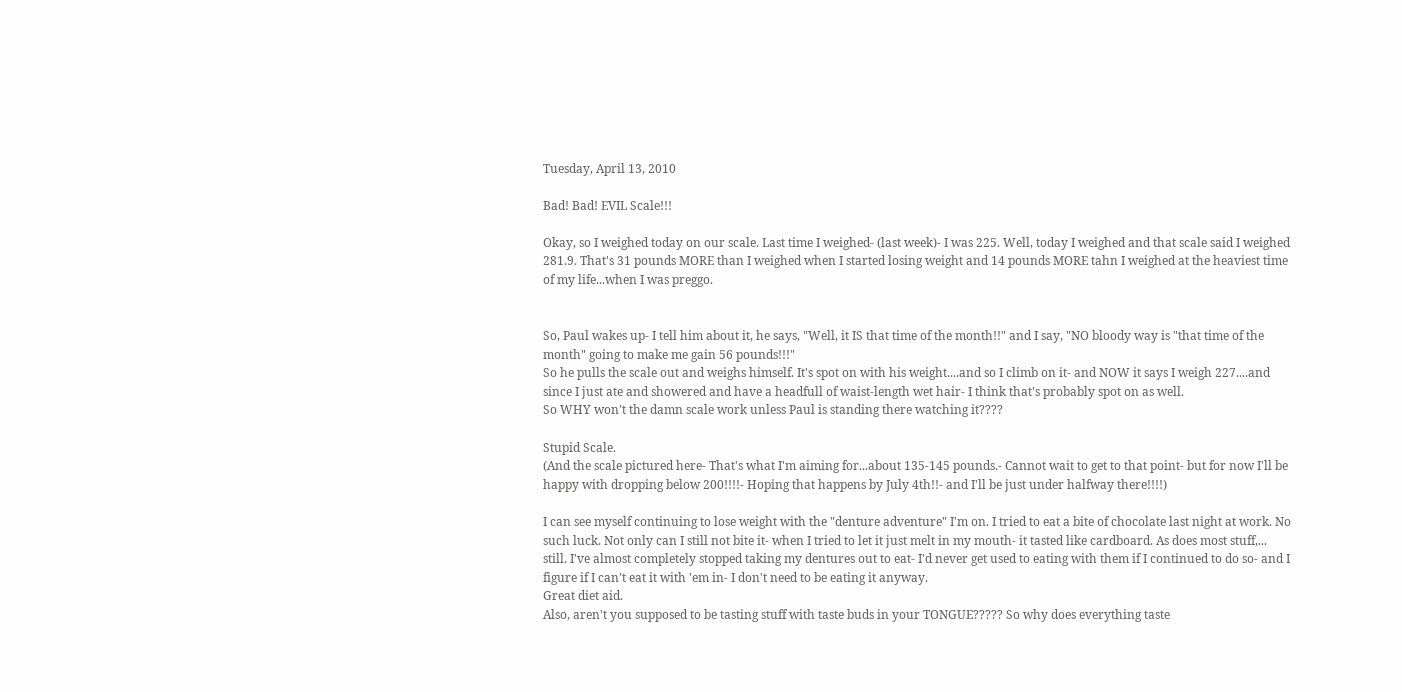Tuesday, April 13, 2010

Bad! Bad! EVIL Scale!!!

Okay, so I weighed today on our scale. Last time I weighed- (last week)- I was 225. Well, today I weighed and that scale said I weighed 281.9. That's 31 pounds MORE than I weighed when I started losing weight and 14 pounds MORE tahn I weighed at the heaviest time of my life...when I was preggo.


So, Paul wakes up- I tell him about it, he says, "Well, it IS that time of the month!!" and I say, "NO bloody way is "that time of the month" going to make me gain 56 pounds!!!"
So he pulls the scale out and weighs himself. It's spot on with his weight....and so I climb on it- and NOW it says I weigh 227....and since I just ate and showered and have a headfull of waist-length wet hair- I think that's probably spot on as well.
So WHY won't the damn scale work unless Paul is standing there watching it????

Stupid Scale.
(And the scale pictured here- That's what I'm aiming for...about 135-145 pounds.- Cannot wait to get to that point- but for now I'll be happy with dropping below 200!!!!- Hoping that happens by July 4th!!- and I'll be just under halfway there!!!!)

I can see myself continuing to lose weight with the "denture adventure" I'm on. I tried to eat a bite of chocolate last night at work. No such luck. Not only can I still not bite it- when I tried to let it just melt in my mouth- it tasted like cardboard. As does most stuff,... still. I've almost completely stopped taking my dentures out to eat- I'd never get used to eating with them if I continued to do so- and I figure if I can't eat it with 'em in- I don't need to be eating it anyway.
Great diet aid.
Also, aren't you supposed to be tasting stuff with taste buds in your TONGUE????? So why does everything taste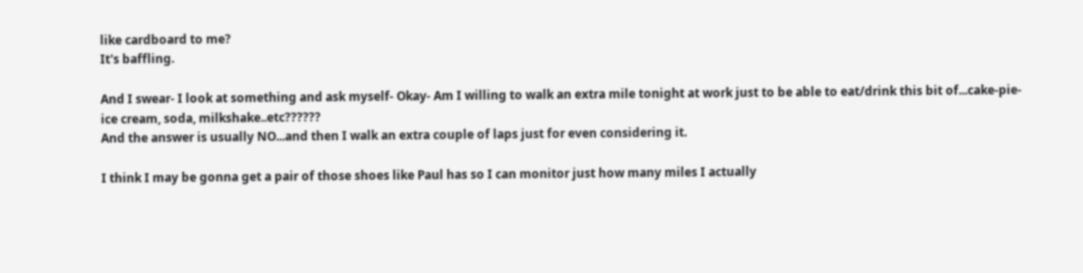like cardboard to me?
It's baffling.

And I swear- I look at something and ask myself- Okay- Am I willing to walk an extra mile tonight at work just to be able to eat/drink this bit of...cake-pie-ice cream, soda, milkshake..etc??????
And the answer is usually NO...and then I walk an extra couple of laps just for even considering it.

I think I may be gonna get a pair of those shoes like Paul has so I can monitor just how many miles I actually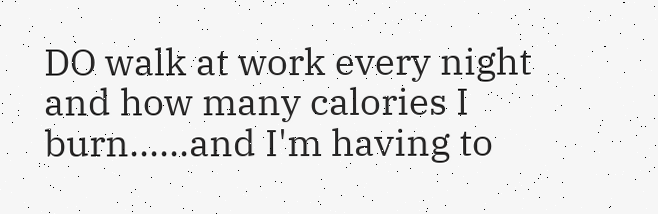DO walk at work every night and how many calories I burn......and I'm having to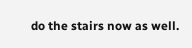do the stairs now as well.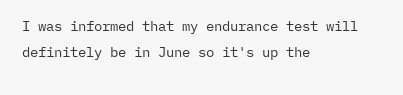I was informed that my endurance test will definitely be in June so it's up the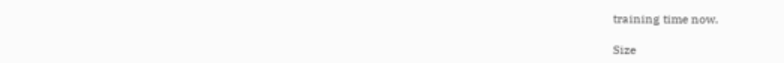training time now.

Size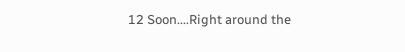12 Soon....Right around the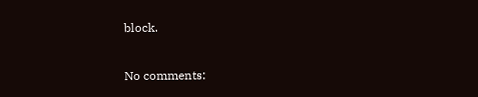block.

No comments: